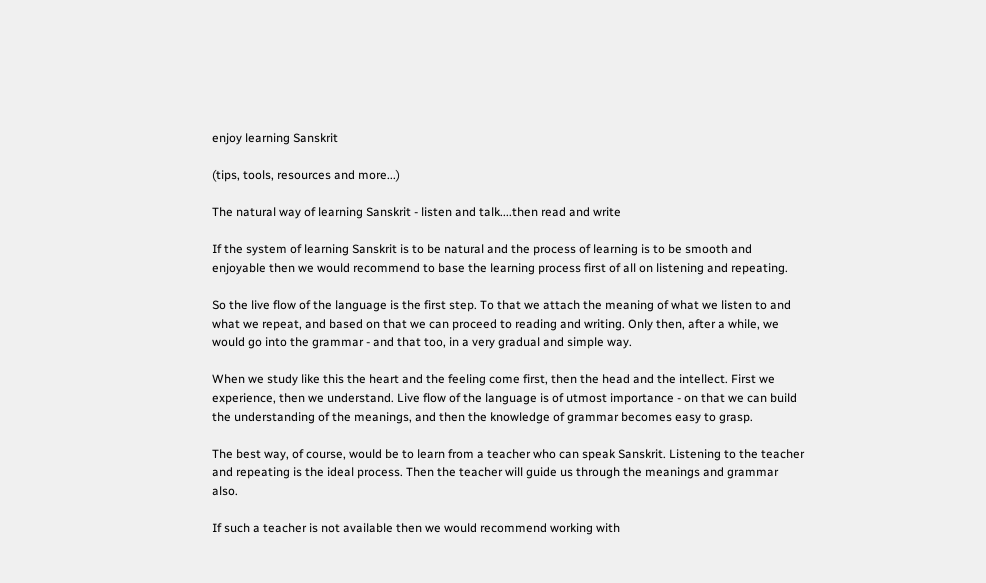enjoy learning Sanskrit

(tips, tools, resources and more...)

The natural way of learning Sanskrit - listen and talk....then read and write

If the system of learning Sanskrit is to be natural and the process of learning is to be smooth and enjoyable then we would recommend to base the learning process first of all on listening and repeating.

So the live flow of the language is the first step. To that we attach the meaning of what we listen to and what we repeat, and based on that we can proceed to reading and writing. Only then, after a while, we would go into the grammar - and that too, in a very gradual and simple way.

When we study like this the heart and the feeling come first, then the head and the intellect. First we experience, then we understand. Live flow of the language is of utmost importance - on that we can build the understanding of the meanings, and then the knowledge of grammar becomes easy to grasp.

The best way, of course, would be to learn from a teacher who can speak Sanskrit. Listening to the teacher and repeating is the ideal process. Then the teacher will guide us through the meanings and grammar also.

If such a teacher is not available then we would recommend working with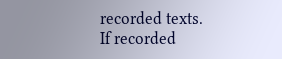recorded texts. If recorded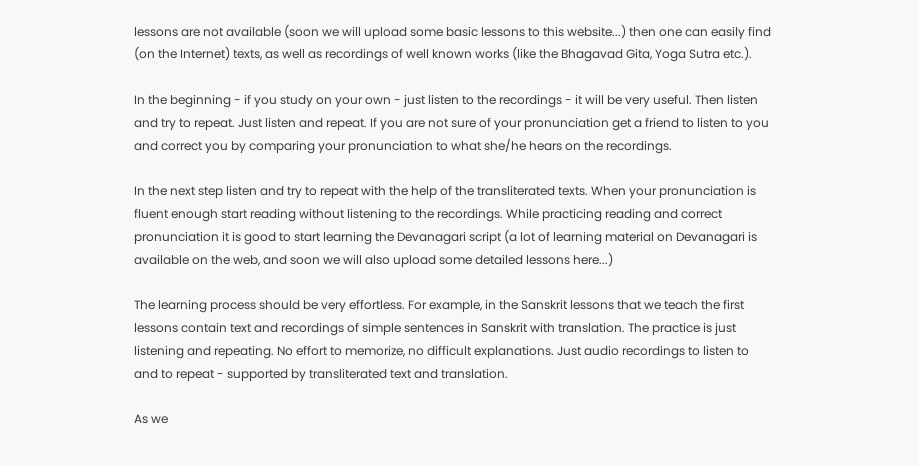lessons are not available (soon we will upload some basic lessons to this website...) then one can easily find (on the Internet) texts, as well as recordings of well known works (like the Bhagavad Gita, Yoga Sutra etc.).

In the beginning - if you study on your own - just listen to the recordings - it will be very useful. Then listen and try to repeat. Just listen and repeat. If you are not sure of your pronunciation get a friend to listen to you and correct you by comparing your pronunciation to what she/he hears on the recordings.

In the next step listen and try to repeat with the help of the transliterated texts. When your pronunciation is fluent enough start reading without listening to the recordings. While practicing reading and correct pronunciation it is good to start learning the Devanagari script (a lot of learning material on Devanagari is available on the web, and soon we will also upload some detailed lessons here...)

The learning process should be very effortless. For example, in the Sanskrit lessons that we teach the first lessons contain text and recordings of simple sentences in Sanskrit with translation. The practice is just listening and repeating. No effort to memorize, no difficult explanations. Just audio recordings to listen to and to repeat - supported by transliterated text and translation.

As we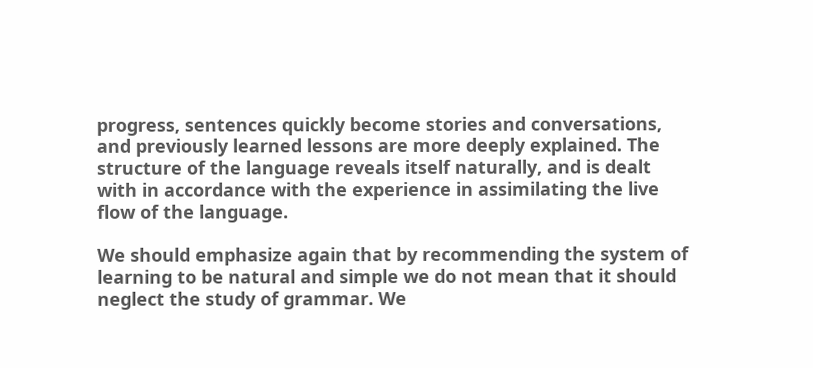progress, sentences quickly become stories and conversations, and previously learned lessons are more deeply explained. The structure of the language reveals itself naturally, and is dealt with in accordance with the experience in assimilating the live flow of the language.

We should emphasize again that by recommending the system of learning to be natural and simple we do not mean that it should neglect the study of grammar. We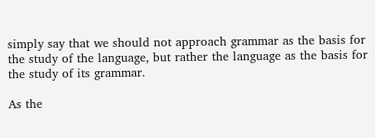simply say that we should not approach grammar as the basis for the study of the language, but rather the language as the basis for the study of its grammar.

As the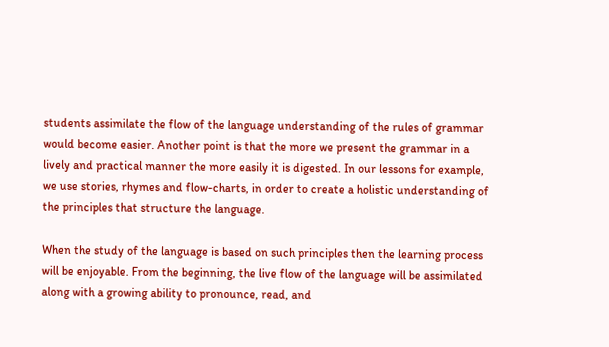students assimilate the flow of the language understanding of the rules of grammar would become easier. Another point is that the more we present the grammar in a lively and practical manner the more easily it is digested. In our lessons for example, we use stories, rhymes and flow-charts, in order to create a holistic understanding of the principles that structure the language.

When the study of the language is based on such principles then the learning process will be enjoyable. From the beginning, the live flow of the language will be assimilated along with a growing ability to pronounce, read, and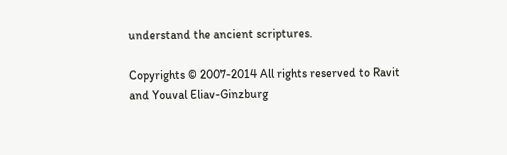understand the ancient scriptures.

Copyrights © 2007-2014 All rights reserved to Ravit and Youval Eliav-Ginzburg